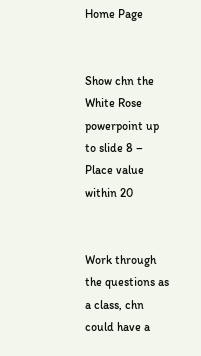Home Page


Show chn the White Rose powerpoint up to slide 8 – Place value within 20


Work through the questions as a class, chn could have a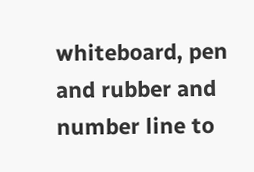whiteboard, pen and rubber and number line to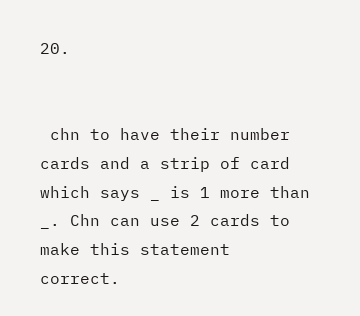20.


 chn to have their number cards and a strip of card which says _ is 1 more than _. Chn can use 2 cards to make this statement correct.